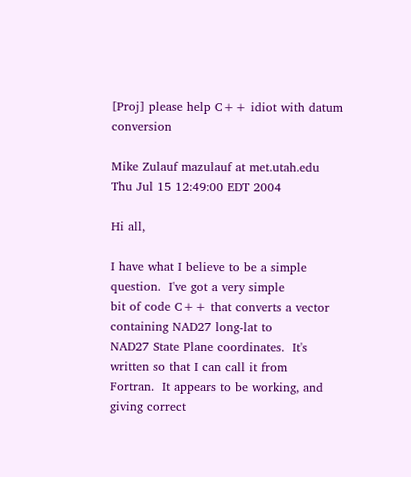[Proj] please help C++ idiot with datum conversion

Mike Zulauf mazulauf at met.utah.edu
Thu Jul 15 12:49:00 EDT 2004

Hi all,

I have what I believe to be a simple question.  I've got a very simple
bit of code C++ that converts a vector containing NAD27 long-lat to
NAD27 State Plane coordinates.  It's written so that I can call it from
Fortran.  It appears to be working, and giving correct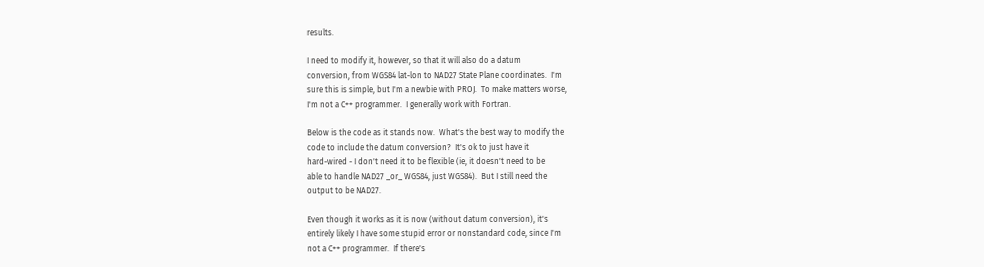results.

I need to modify it, however, so that it will also do a datum
conversion, from WGS84 lat-lon to NAD27 State Plane coordinates.  I'm
sure this is simple, but I'm a newbie with PROJ.  To make matters worse,
I'm not a C++ programmer.  I generally work with Fortran.

Below is the code as it stands now.  What's the best way to modify the
code to include the datum conversion?  It's ok to just have it
hard-wired - I don't need it to be flexible (ie, it doesn't need to be
able to handle NAD27 _or_ WGS84, just WGS84).  But I still need the
output to be NAD27.

Even though it works as it is now (without datum conversion), it's
entirely likely I have some stupid error or nonstandard code, since I'm
not a C++ programmer.  If there's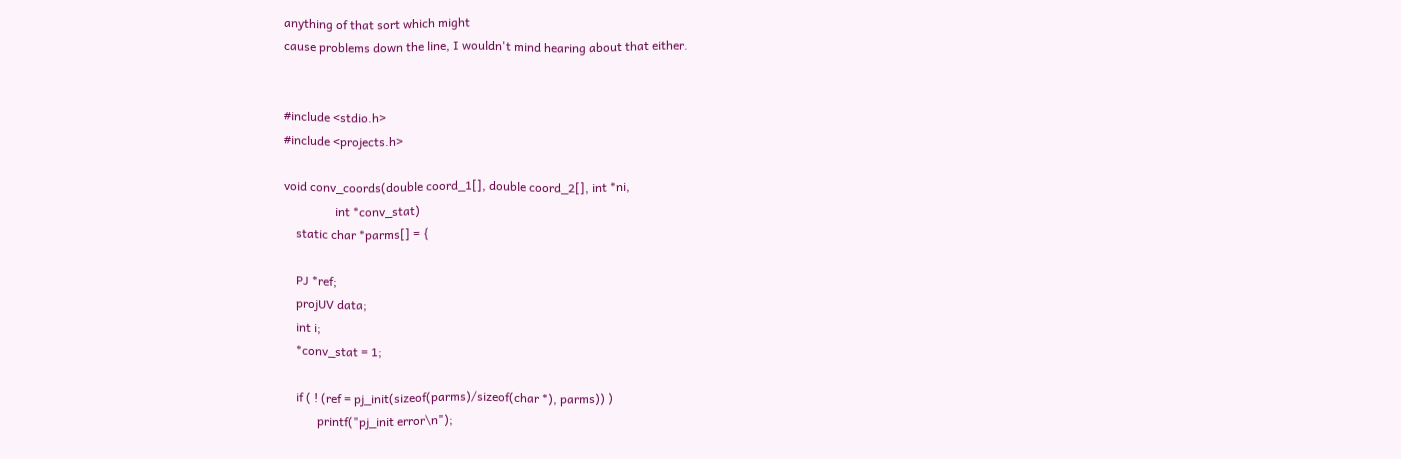anything of that sort which might
cause problems down the line, I wouldn't mind hearing about that either.


#include <stdio.h>
#include <projects.h>

void conv_coords(double coord_1[], double coord_2[], int *ni,
                 int *conv_stat)
    static char *parms[] = {

    PJ *ref;
    projUV data;
    int i;
    *conv_stat = 1;

    if ( ! (ref = pj_init(sizeof(parms)/sizeof(char *), parms)) )
           printf("pj_init error\n");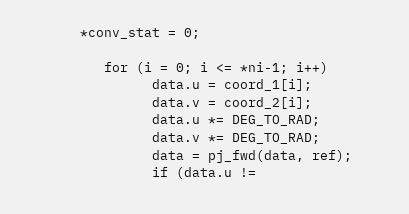*conv_stat = 0;

   for (i = 0; i <= *ni-1; i++)
         data.u = coord_1[i];
         data.v = coord_2[i];
         data.u *= DEG_TO_RAD;
         data.v *= DEG_TO_RAD;
         data = pj_fwd(data, ref);
         if (data.u !=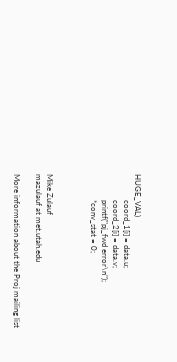HUGE_VAL)
             coord_1[i] = data.u;
             coord_2[i] = data.v;
             printf("pj_fwd error\n");
             *conv_stat = 0;



Mike Zulauf
mazulauf at met.utah.edu

More information about the Proj mailing list